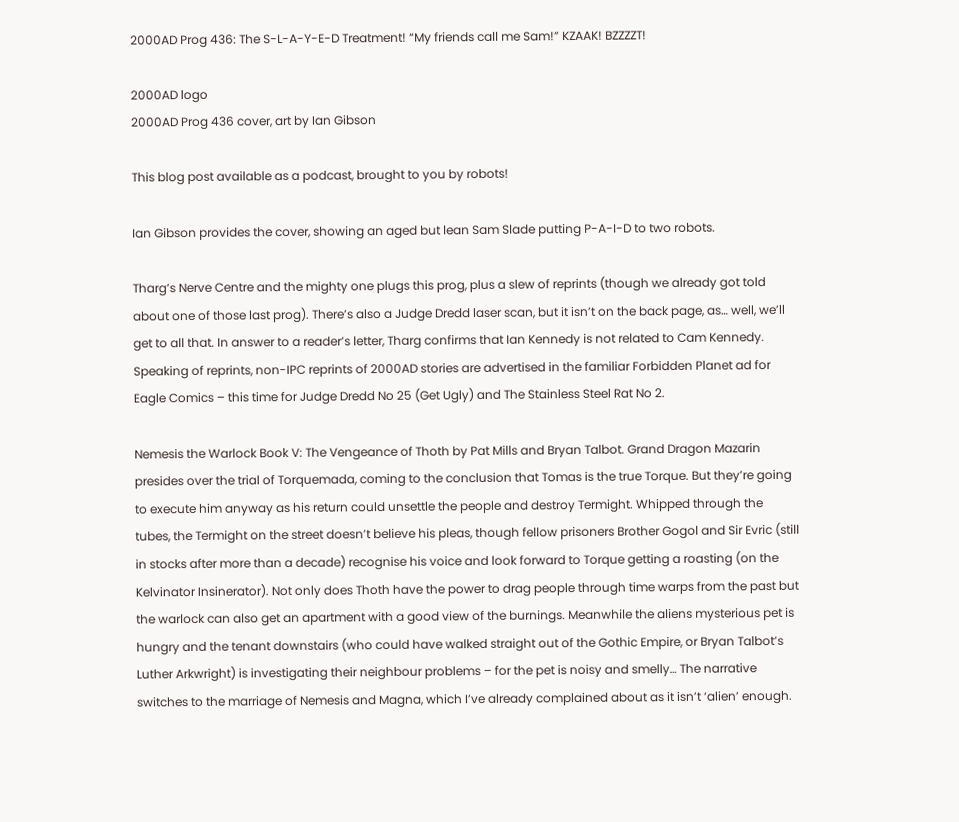2000AD Prog 436: The S-L-A-Y-E-D Treatment! “My friends call me Sam!” KZAAK! BZZZZT!

2000AD logo
2000AD Prog 436 cover, art by Ian Gibson

This blog post available as a podcast, brought to you by robots!

Ian Gibson provides the cover, showing an aged but lean Sam Slade putting P-A-I-D to two robots.

Tharg’s Nerve Centre and the mighty one plugs this prog, plus a slew of reprints (though we already got told about one of those last prog). There’s also a Judge Dredd laser scan, but it isn’t on the back page, as… well, we’ll get to all that. In answer to a reader’s letter, Tharg confirms that Ian Kennedy is not related to Cam Kennedy. Speaking of reprints, non-IPC reprints of 2000AD stories are advertised in the familiar Forbidden Planet ad for Eagle Comics – this time for Judge Dredd No 25 (Get Ugly) and The Stainless Steel Rat No 2.

Nemesis the Warlock Book V: The Vengeance of Thoth by Pat Mills and Bryan Talbot. Grand Dragon Mazarin presides over the trial of Torquemada, coming to the conclusion that Tomas is the true Torque. But they’re going to execute him anyway as his return could unsettle the people and destroy Termight. Whipped through the tubes, the Termight on the street doesn’t believe his pleas, though fellow prisoners Brother Gogol and Sir Evric (still in stocks after more than a decade) recognise his voice and look forward to Torque getting a roasting (on the Kelvinator Insinerator). Not only does Thoth have the power to drag people through time warps from the past but the warlock can also get an apartment with a good view of the burnings. Meanwhile the aliens mysterious pet is hungry and the tenant downstairs (who could have walked straight out of the Gothic Empire, or Bryan Talbot’s Luther Arkwright) is investigating their neighbour problems – for the pet is noisy and smelly… The narrative switches to the marriage of Nemesis and Magna, which I’ve already complained about as it isn’t ‘alien’ enough.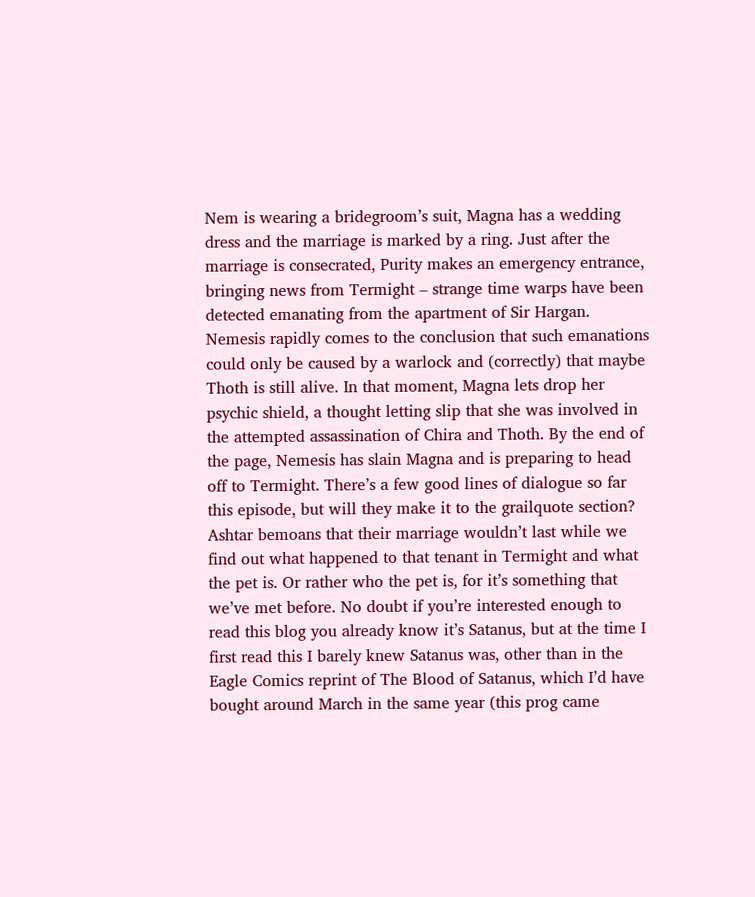Nem is wearing a bridegroom’s suit, Magna has a wedding dress and the marriage is marked by a ring. Just after the marriage is consecrated, Purity makes an emergency entrance, bringing news from Termight – strange time warps have been detected emanating from the apartment of Sir Hargan. Nemesis rapidly comes to the conclusion that such emanations could only be caused by a warlock and (correctly) that maybe Thoth is still alive. In that moment, Magna lets drop her psychic shield, a thought letting slip that she was involved in the attempted assassination of Chira and Thoth. By the end of the page, Nemesis has slain Magna and is preparing to head off to Termight. There’s a few good lines of dialogue so far this episode, but will they make it to the grailquote section? Ashtar bemoans that their marriage wouldn’t last while we find out what happened to that tenant in Termight and what the pet is. Or rather who the pet is, for it’s something that we’ve met before. No doubt if you’re interested enough to read this blog you already know it’s Satanus, but at the time I first read this I barely knew Satanus was, other than in the Eagle Comics reprint of The Blood of Satanus, which I’d have bought around March in the same year (this prog came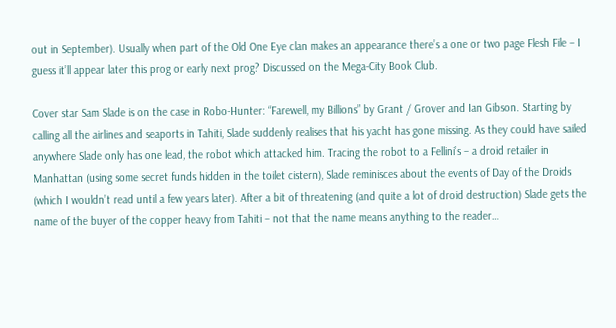out in September). Usually when part of the Old One Eye clan makes an appearance there’s a one or two page Flesh File – I guess it’ll appear later this prog or early next prog? Discussed on the Mega-City Book Club.

Cover star Sam Slade is on the case in Robo-Hunter: “Farewell, my Billions” by Grant / Grover and Ian Gibson. Starting by calling all the airlines and seaports in Tahiti, Slade suddenly realises that his yacht has gone missing. As they could have sailed anywhere Slade only has one lead, the robot which attacked him. Tracing the robot to a Fellini’s – a droid retailer in Manhattan (using some secret funds hidden in the toilet cistern), Slade reminisces about the events of Day of the Droids (which I wouldn’t read until a few years later). After a bit of threatening (and quite a lot of droid destruction) Slade gets the name of the buyer of the copper heavy from Tahiti – not that the name means anything to the reader…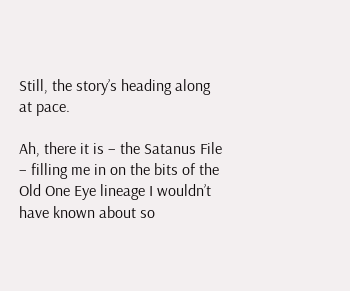Still, the story’s heading along at pace.

Ah, there it is – the Satanus File – filling me in on the bits of the Old One Eye lineage I wouldn’t have known about so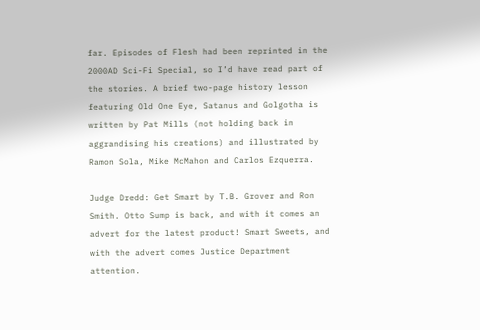far. Episodes of Flesh had been reprinted in the 2000AD Sci-Fi Special, so I’d have read part of the stories. A brief two-page history lesson featuring Old One Eye, Satanus and Golgotha is written by Pat Mills (not holding back in aggrandising his creations) and illustrated by Ramon Sola, Mike McMahon and Carlos Ezquerra.

Judge Dredd: Get Smart by T.B. Grover and Ron Smith. Otto Sump is back, and with it comes an advert for the latest product! Smart Sweets, and with the advert comes Justice Department attention.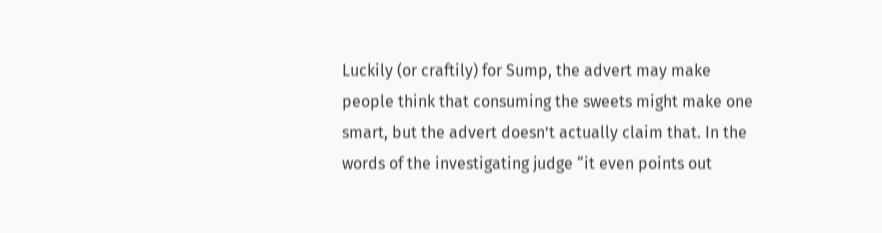Luckily (or craftily) for Sump, the advert may make people think that consuming the sweets might make one smart, but the advert doesn’t actually claim that. In the words of the investigating judge “it even points out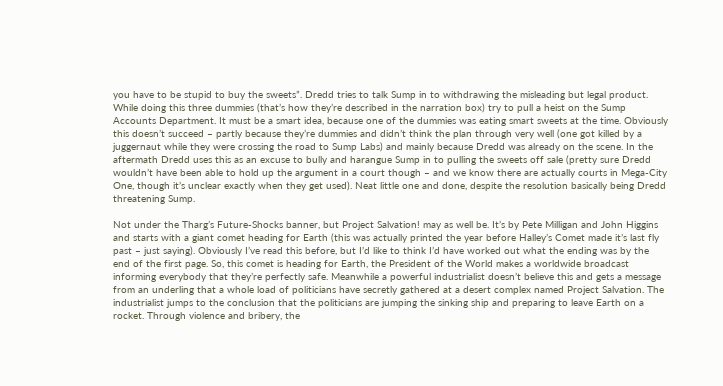you have to be stupid to buy the sweets”. Dredd tries to talk Sump in to withdrawing the misleading but legal product. While doing this three dummies (that’s how they’re described in the narration box) try to pull a heist on the Sump Accounts Department. It must be a smart idea, because one of the dummies was eating smart sweets at the time. Obviously this doesn’t succeed – partly because they’re dummies and didn’t think the plan through very well (one got killed by a juggernaut while they were crossing the road to Sump Labs) and mainly because Dredd was already on the scene. In the aftermath Dredd uses this as an excuse to bully and harangue Sump in to pulling the sweets off sale (pretty sure Dredd wouldn’t have been able to hold up the argument in a court though – and we know there are actually courts in Mega-City One, though it’s unclear exactly when they get used). Neat little one and done, despite the resolution basically being Dredd threatening Sump.

Not under the Tharg’s Future-Shocks banner, but Project Salvation! may as well be. It’s by Pete Milligan and John Higgins and starts with a giant comet heading for Earth (this was actually printed the year before Halley’s Comet made it’s last fly past – just saying). Obviously I’ve read this before, but I’d like to think I’d have worked out what the ending was by the end of the first page. So, this comet is heading for Earth, the President of the World makes a worldwide broadcast informing everybody that they’re perfectly safe. Meanwhile a powerful industrialist doesn’t believe this and gets a message from an underling that a whole load of politicians have secretly gathered at a desert complex named Project Salvation. The industrialist jumps to the conclusion that the politicians are jumping the sinking ship and preparing to leave Earth on a rocket. Through violence and bribery, the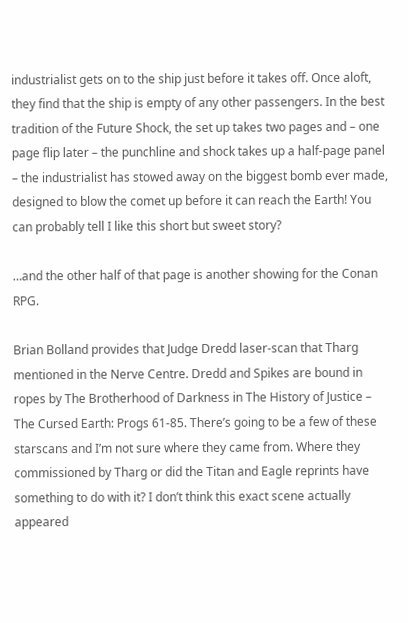industrialist gets on to the ship just before it takes off. Once aloft, they find that the ship is empty of any other passengers. In the best tradition of the Future Shock, the set up takes two pages and – one page flip later – the punchline and shock takes up a half-page panel – the industrialist has stowed away on the biggest bomb ever made, designed to blow the comet up before it can reach the Earth! You can probably tell I like this short but sweet story?

…and the other half of that page is another showing for the Conan RPG.

Brian Bolland provides that Judge Dredd laser-scan that Tharg mentioned in the Nerve Centre. Dredd and Spikes are bound in ropes by The Brotherhood of Darkness in The History of Justice – The Cursed Earth: Progs 61-85. There’s going to be a few of these starscans and I’m not sure where they came from. Where they commissioned by Tharg or did the Titan and Eagle reprints have something to do with it? I don’t think this exact scene actually appeared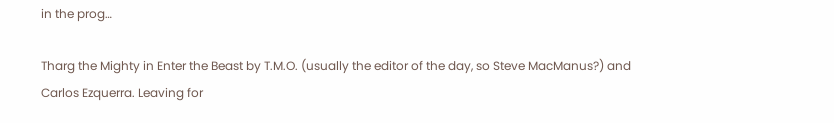in the prog…

Tharg the Mighty in Enter the Beast by T.M.O. (usually the editor of the day, so Steve MacManus?) and Carlos Ezquerra. Leaving for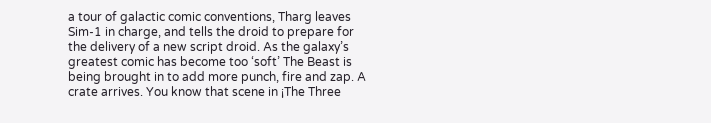a tour of galactic comic conventions, Tharg leaves Sim-1 in charge, and tells the droid to prepare for the delivery of a new script droid. As the galaxy’s greatest comic has become too ‘soft’ The Beast is being brought in to add more punch, fire and zap. A crate arrives. You know that scene in ¡The Three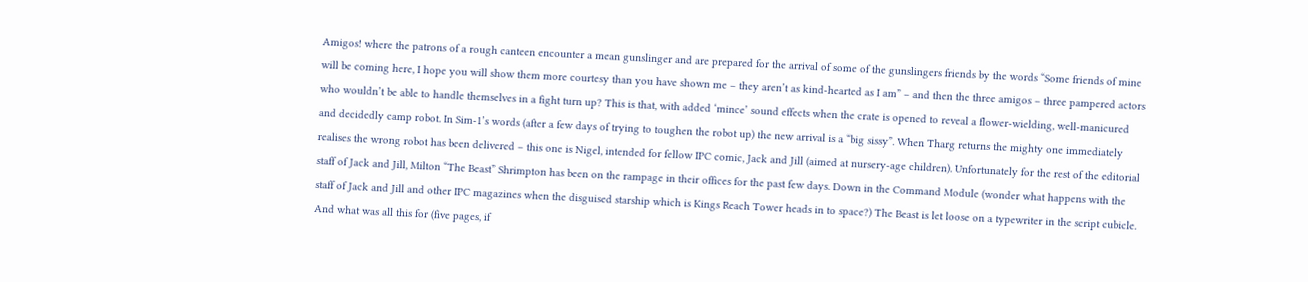Amigos! where the patrons of a rough canteen encounter a mean gunslinger and are prepared for the arrival of some of the gunslingers friends by the words “Some friends of mine will be coming here, I hope you will show them more courtesy than you have shown me – they aren’t as kind-hearted as I am” – and then the three amigos – three pampered actors who wouldn’t be able to handle themselves in a fight turn up? This is that, with added ‘mince’ sound effects when the crate is opened to reveal a flower-wielding, well-manicured and decidedly camp robot. In Sim-1’s words (after a few days of trying to toughen the robot up) the new arrival is a “big sissy”. When Tharg returns the mighty one immediately realises the wrong robot has been delivered – this one is Nigel, intended for fellow IPC comic, Jack and Jill (aimed at nursery-age children). Unfortunately for the rest of the editorial staff of Jack and Jill, Milton “The Beast” Shrimpton has been on the rampage in their offices for the past few days. Down in the Command Module (wonder what happens with the staff of Jack and Jill and other IPC magazines when the disguised starship which is Kings Reach Tower heads in to space?) The Beast is let loose on a typewriter in the script cubicle. And what was all this for (five pages, if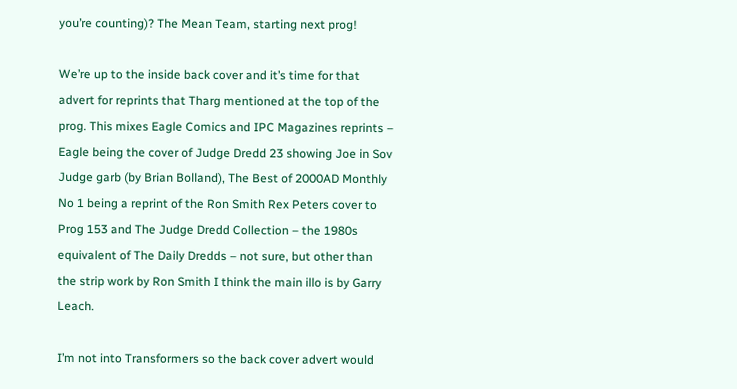you’re counting)? The Mean Team, starting next prog!

We’re up to the inside back cover and it’s time for that advert for reprints that Tharg mentioned at the top of the prog. This mixes Eagle Comics and IPC Magazines reprints – Eagle being the cover of Judge Dredd 23 showing Joe in Sov Judge garb (by Brian Bolland), The Best of 2000AD Monthly No 1 being a reprint of the Ron Smith Rex Peters cover to Prog 153 and The Judge Dredd Collection – the 1980s equivalent of The Daily Dredds – not sure, but other than the strip work by Ron Smith I think the main illo is by Garry Leach.

I’m not into Transformers so the back cover advert would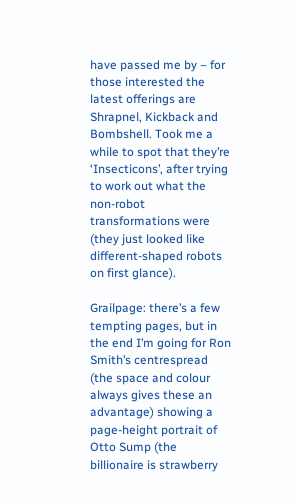have passed me by – for those interested the latest offerings are Shrapnel, Kickback and Bombshell. Took me a while to spot that they’re ‘Insecticons’, after trying to work out what the non-robot transformations were (they just looked like different-shaped robots on first glance).

Grailpage: there’s a few tempting pages, but in the end I’m going for Ron Smith’s centrespread (the space and colour always gives these an advantage) showing a page-height portrait of Otto Sump (the billionaire is strawberry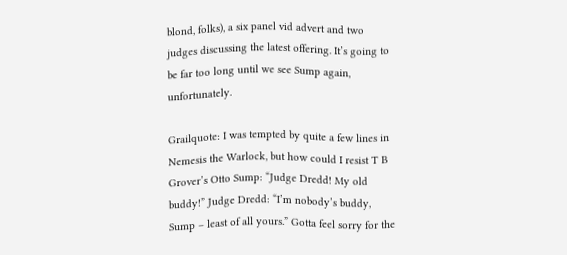blond, folks), a six panel vid advert and two judges discussing the latest offering. It’s going to be far too long until we see Sump again, unfortunately.

Grailquote: I was tempted by quite a few lines in Nemesis the Warlock, but how could I resist T B Grover’s Otto Sump: “Judge Dredd! My old buddy!” Judge Dredd: “I’m nobody’s buddy, Sump – least of all yours.” Gotta feel sorry for the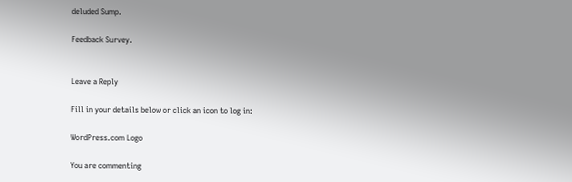deluded Sump.

Feedback Survey.


Leave a Reply

Fill in your details below or click an icon to log in:

WordPress.com Logo

You are commenting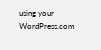using your WordPress.com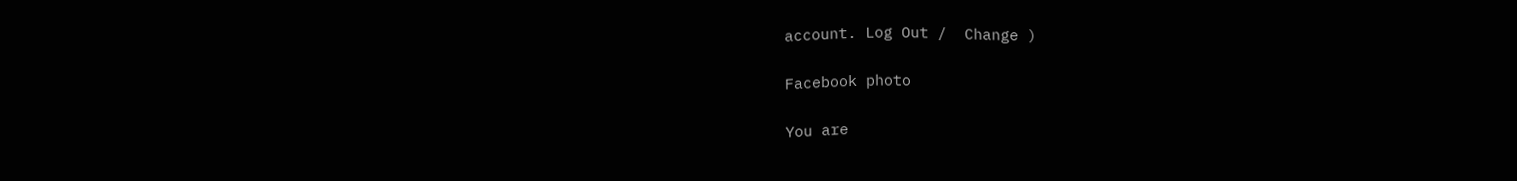account. Log Out /  Change )

Facebook photo

You are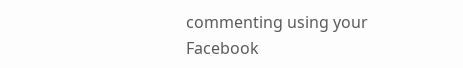commenting using your Facebook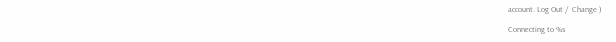account. Log Out /  Change )

Connecting to %s